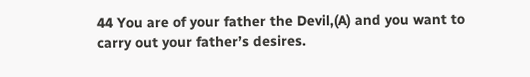44 You are of your father the Devil,(A) and you want to carry out your father’s desires.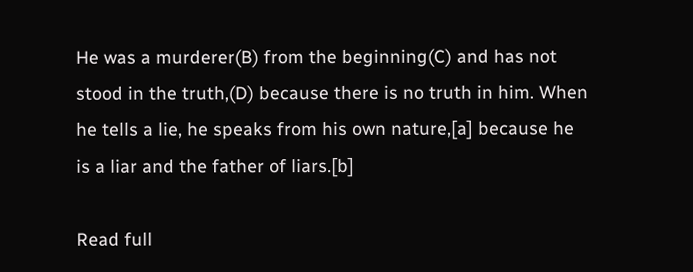He was a murderer(B) from the beginning(C) and has not stood in the truth,(D) because there is no truth in him. When he tells a lie, he speaks from his own nature,[a] because he is a liar and the father of liars.[b]

Read full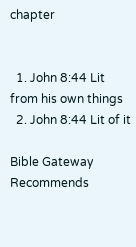chapter


  1. John 8:44 Lit from his own things
  2. John 8:44 Lit of it

Bible Gateway Recommends